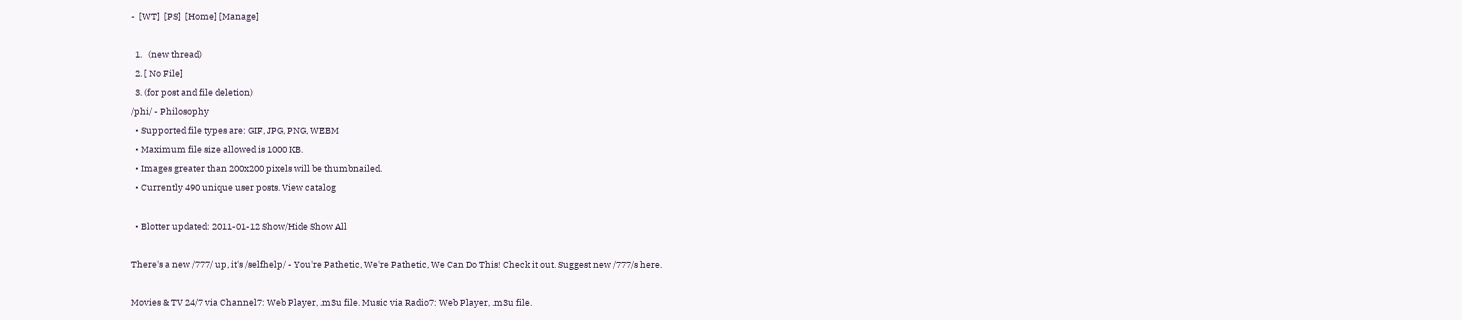-  [WT]  [PS]  [Home] [Manage]

  1.   (new thread)
  2. [ No File]
  3. (for post and file deletion)
/phi/ - Philosophy
  • Supported file types are: GIF, JPG, PNG, WEBM
  • Maximum file size allowed is 1000 KB.
  • Images greater than 200x200 pixels will be thumbnailed.
  • Currently 490 unique user posts. View catalog

  • Blotter updated: 2011-01-12 Show/Hide Show All

There's a new /777/ up, it's /selfhelp/ - You're Pathetic, We're Pathetic, We Can Do This! Check it out. Suggest new /777/s here.

Movies & TV 24/7 via Channel7: Web Player, .m3u file. Music via Radio7: Web Player, .m3u file.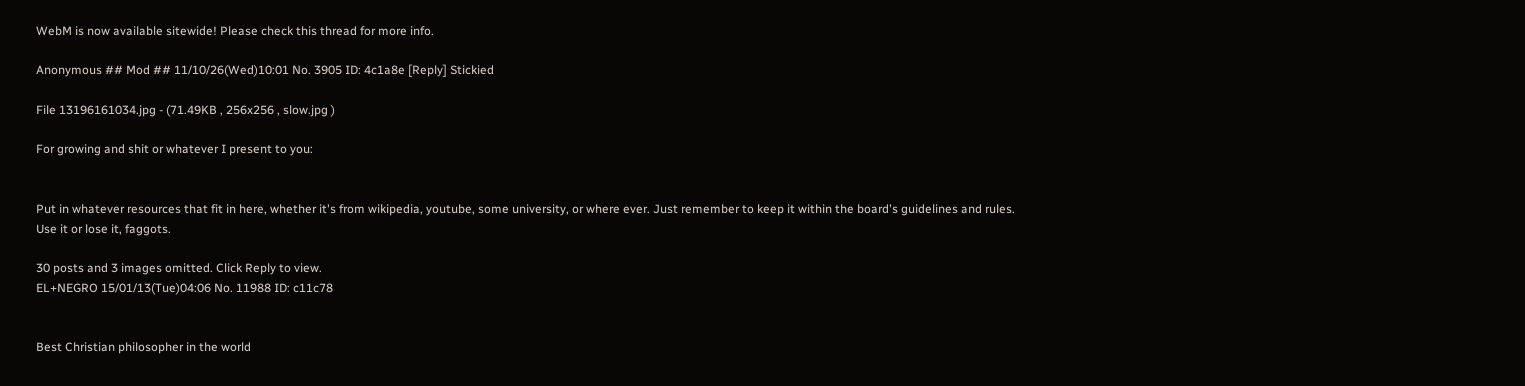WebM is now available sitewide! Please check this thread for more info.

Anonymous ## Mod ## 11/10/26(Wed)10:01 No. 3905 ID: 4c1a8e [Reply] Stickied

File 13196161034.jpg - (71.49KB , 256x256 , slow.jpg )

For growing and shit or whatever I present to you:


Put in whatever resources that fit in here, whether it's from wikipedia, youtube, some university, or where ever. Just remember to keep it within the board's guidelines and rules.
Use it or lose it, faggots.

30 posts and 3 images omitted. Click Reply to view.
EL+NEGRO 15/01/13(Tue)04:06 No. 11988 ID: c11c78


Best Christian philosopher in the world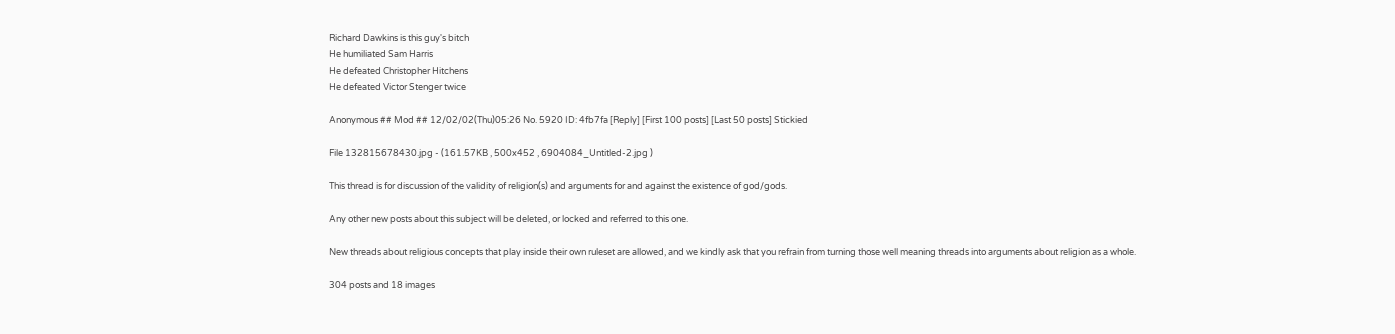Richard Dawkins is this guy's bitch
He humiliated Sam Harris
He defeated Christopher Hitchens
He defeated Victor Stenger twice

Anonymous ## Mod ## 12/02/02(Thu)05:26 No. 5920 ID: 4fb7fa [Reply] [First 100 posts] [Last 50 posts] Stickied

File 132815678430.jpg - (161.57KB , 500x452 , 6904084_Untitled-2.jpg )

This thread is for discussion of the validity of religion(s) and arguments for and against the existence of god/gods.

Any other new posts about this subject will be deleted, or locked and referred to this one.

New threads about religious concepts that play inside their own ruleset are allowed, and we kindly ask that you refrain from turning those well meaning threads into arguments about religion as a whole.

304 posts and 18 images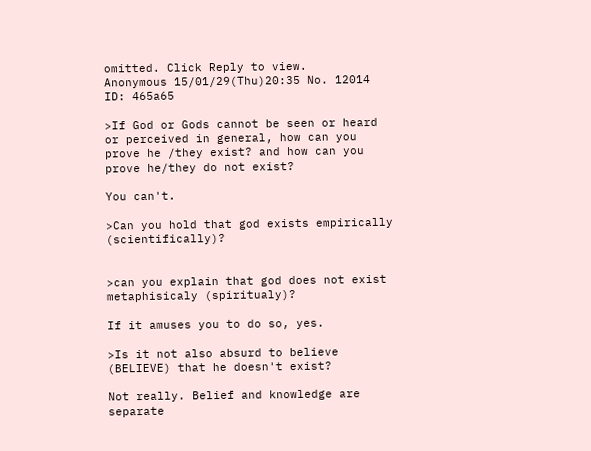omitted. Click Reply to view.
Anonymous 15/01/29(Thu)20:35 No. 12014 ID: 465a65

>If God or Gods cannot be seen or heard or perceived in general, how can you prove he /they exist? and how can you prove he/they do not exist?

You can't.

>Can you hold that god exists empirically (scientifically)?


>can you explain that god does not exist metaphisicaly (spiritualy)?

If it amuses you to do so, yes.

>Is it not also absurd to believe (BELIEVE) that he doesn't exist?

Not really. Belief and knowledge are separate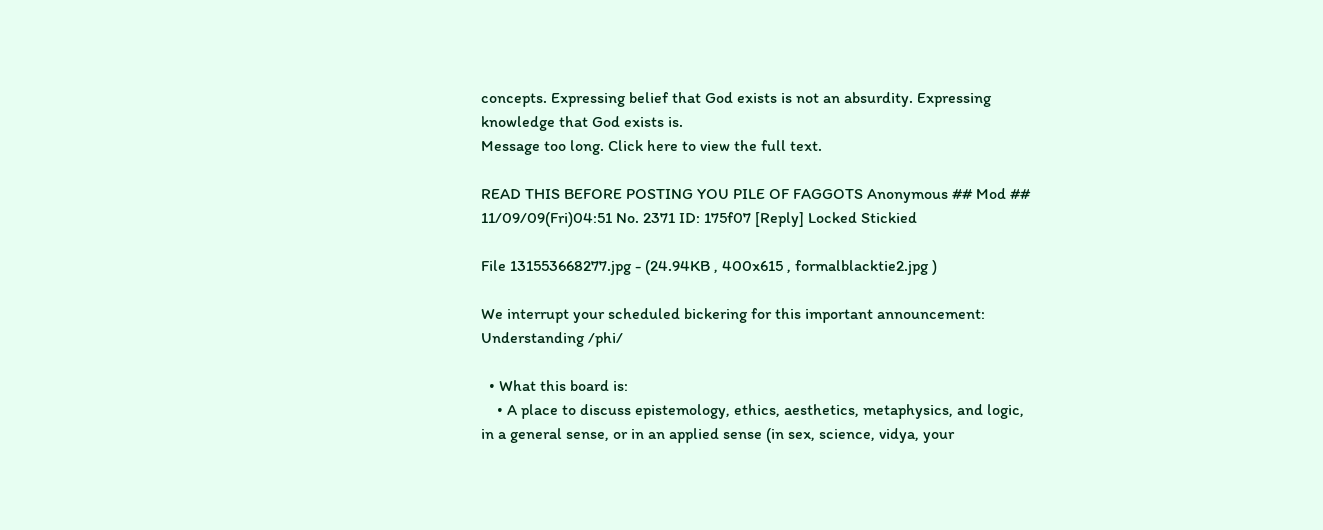concepts. Expressing belief that God exists is not an absurdity. Expressing knowledge that God exists is.
Message too long. Click here to view the full text.

READ THIS BEFORE POSTING YOU PILE OF FAGGOTS Anonymous ## Mod ## 11/09/09(Fri)04:51 No. 2371 ID: 175f07 [Reply] Locked Stickied

File 131553668277.jpg - (24.94KB , 400x615 , formalblacktie2.jpg )

We interrupt your scheduled bickering for this important announcement: Understanding /phi/

  • What this board is:
    • A place to discuss epistemology, ethics, aesthetics, metaphysics, and logic, in a general sense, or in an applied sense (in sex, science, vidya, your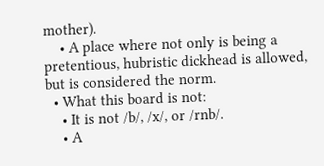mother).
    • A place where not only is being a pretentious, hubristic dickhead is allowed, but is considered the norm.
  • What this board is not:
    • It is not /b/, /x/, or /rnb/.
    • A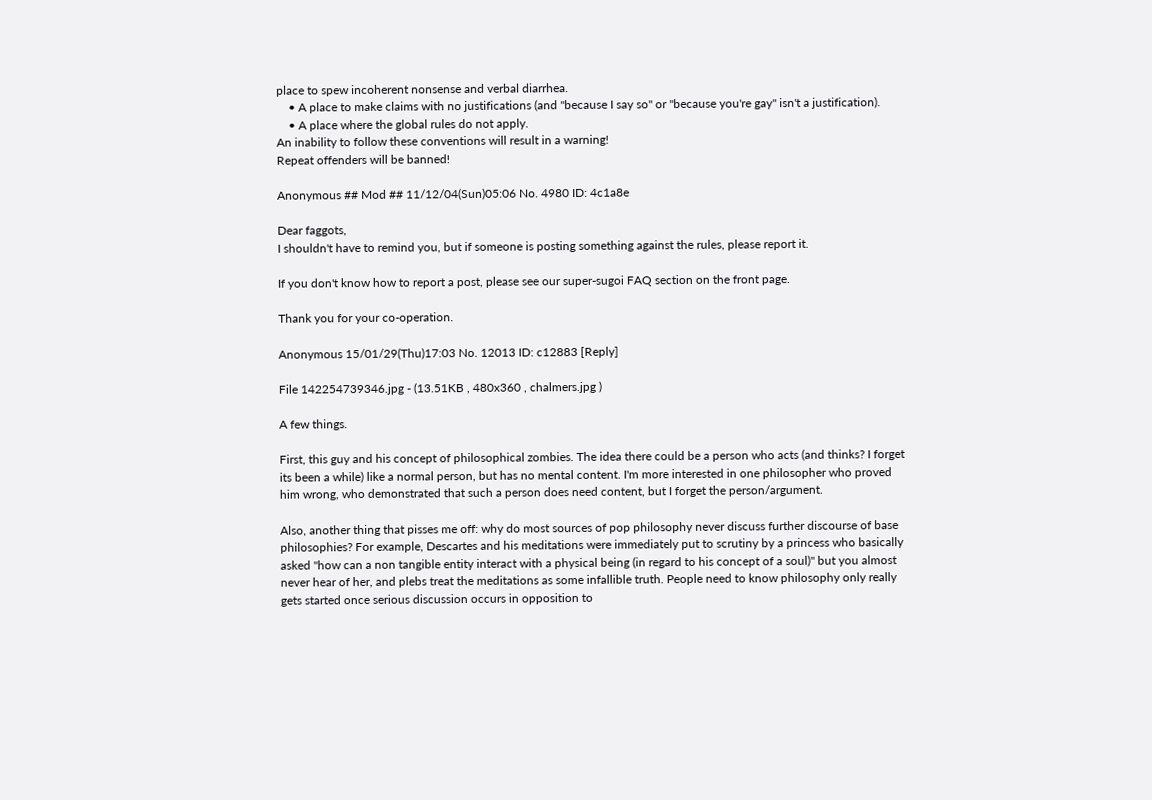place to spew incoherent nonsense and verbal diarrhea.
    • A place to make claims with no justifications (and "because I say so" or "because you're gay" isn't a justification).
    • A place where the global rules do not apply.
An inability to follow these conventions will result in a warning!
Repeat offenders will be banned!

Anonymous ## Mod ## 11/12/04(Sun)05:06 No. 4980 ID: 4c1a8e

Dear faggots,
I shouldn't have to remind you, but if someone is posting something against the rules, please report it.

If you don't know how to report a post, please see our super-sugoi FAQ section on the front page.

Thank you for your co-operation.

Anonymous 15/01/29(Thu)17:03 No. 12013 ID: c12883 [Reply]

File 142254739346.jpg - (13.51KB , 480x360 , chalmers.jpg )

A few things.

First, this guy and his concept of philosophical zombies. The idea there could be a person who acts (and thinks? I forget its been a while) like a normal person, but has no mental content. I'm more interested in one philosopher who proved him wrong, who demonstrated that such a person does need content, but I forget the person/argument.

Also, another thing that pisses me off: why do most sources of pop philosophy never discuss further discourse of base philosophies? For example, Descartes and his meditations were immediately put to scrutiny by a princess who basically asked "how can a non tangible entity interact with a physical being (in regard to his concept of a soul)" but you almost never hear of her, and plebs treat the meditations as some infallible truth. People need to know philosophy only really gets started once serious discussion occurs in opposition to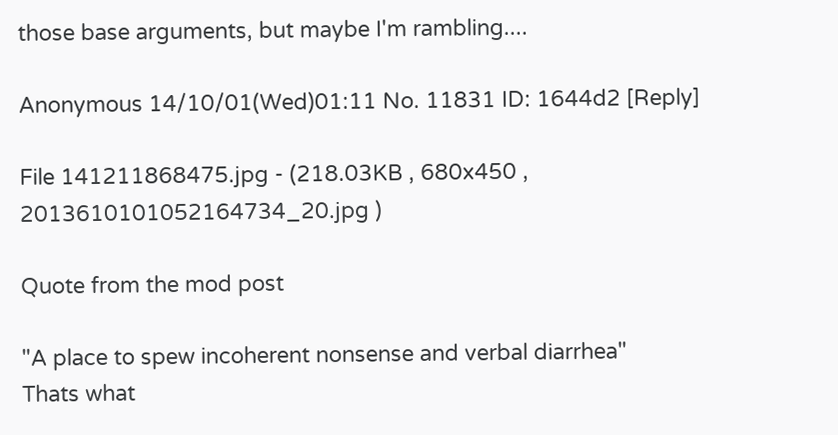those base arguments, but maybe I'm rambling....

Anonymous 14/10/01(Wed)01:11 No. 11831 ID: 1644d2 [Reply]

File 141211868475.jpg - (218.03KB , 680x450 , 2013610101052164734_20.jpg )

Quote from the mod post

"A place to spew incoherent nonsense and verbal diarrhea"
Thats what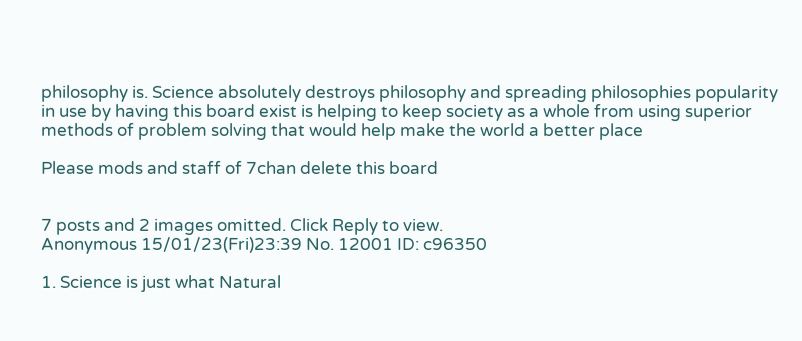philosophy is. Science absolutely destroys philosophy and spreading philosophies popularity in use by having this board exist is helping to keep society as a whole from using superior methods of problem solving that would help make the world a better place

Please mods and staff of 7chan delete this board


7 posts and 2 images omitted. Click Reply to view.
Anonymous 15/01/23(Fri)23:39 No. 12001 ID: c96350

1. Science is just what Natural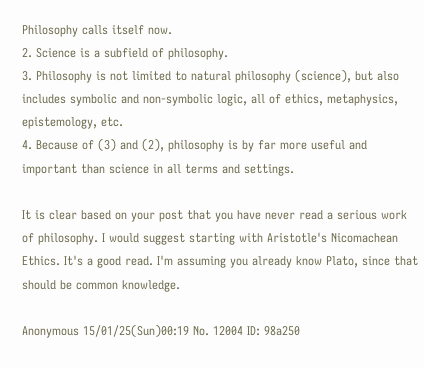Philosophy calls itself now.
2. Science is a subfield of philosophy.
3. Philosophy is not limited to natural philosophy (science), but also includes symbolic and non-symbolic logic, all of ethics, metaphysics, epistemology, etc.
4. Because of (3) and (2), philosophy is by far more useful and important than science in all terms and settings.

It is clear based on your post that you have never read a serious work of philosophy. I would suggest starting with Aristotle's Nicomachean Ethics. It's a good read. I'm assuming you already know Plato, since that should be common knowledge.

Anonymous 15/01/25(Sun)00:19 No. 12004 ID: 98a250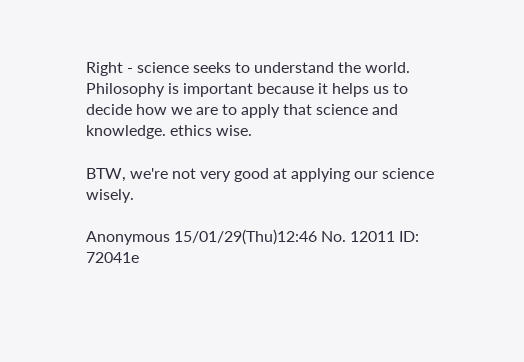Right - science seeks to understand the world. Philosophy is important because it helps us to decide how we are to apply that science and knowledge. ethics wise.

BTW, we're not very good at applying our science wisely.

Anonymous 15/01/29(Thu)12:46 No. 12011 ID: 72041e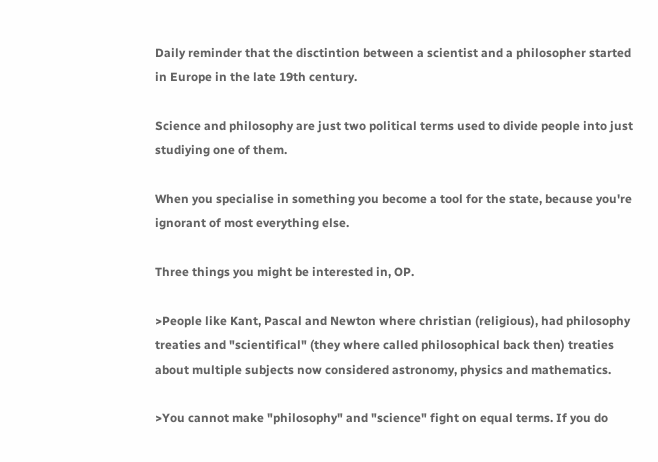Daily reminder that the disctintion between a scientist and a philosopher started in Europe in the late 19th century.

Science and philosophy are just two political terms used to divide people into just studiying one of them.

When you specialise in something you become a tool for the state, because you're ignorant of most everything else.

Three things you might be interested in, OP.

>People like Kant, Pascal and Newton where christian (religious), had philosophy treaties and "scientifical" (they where called philosophical back then) treaties about multiple subjects now considered astronomy, physics and mathematics.

>You cannot make "philosophy" and "science" fight on equal terms. If you do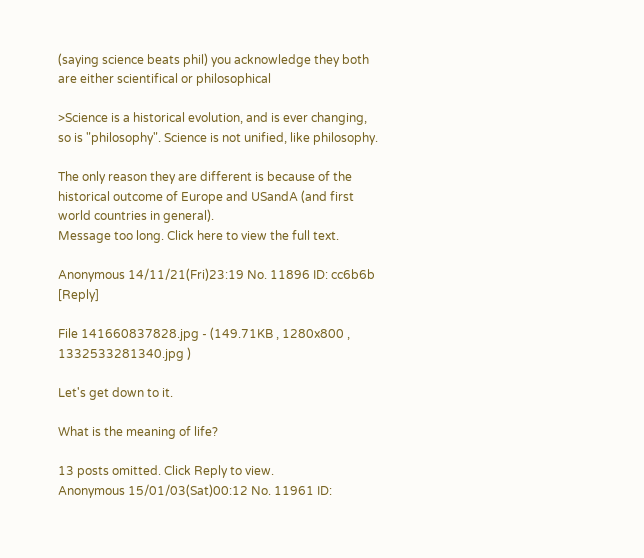(saying science beats phil) you acknowledge they both are either scientifical or philosophical

>Science is a historical evolution, and is ever changing, so is "philosophy". Science is not unified, like philosophy.

The only reason they are different is because of the historical outcome of Europe and USandA (and first world countries in general).
Message too long. Click here to view the full text.

Anonymous 14/11/21(Fri)23:19 No. 11896 ID: cc6b6b [Reply]

File 141660837828.jpg - (149.71KB , 1280x800 , 1332533281340.jpg )

Let's get down to it.

What is the meaning of life?

13 posts omitted. Click Reply to view.
Anonymous 15/01/03(Sat)00:12 No. 11961 ID: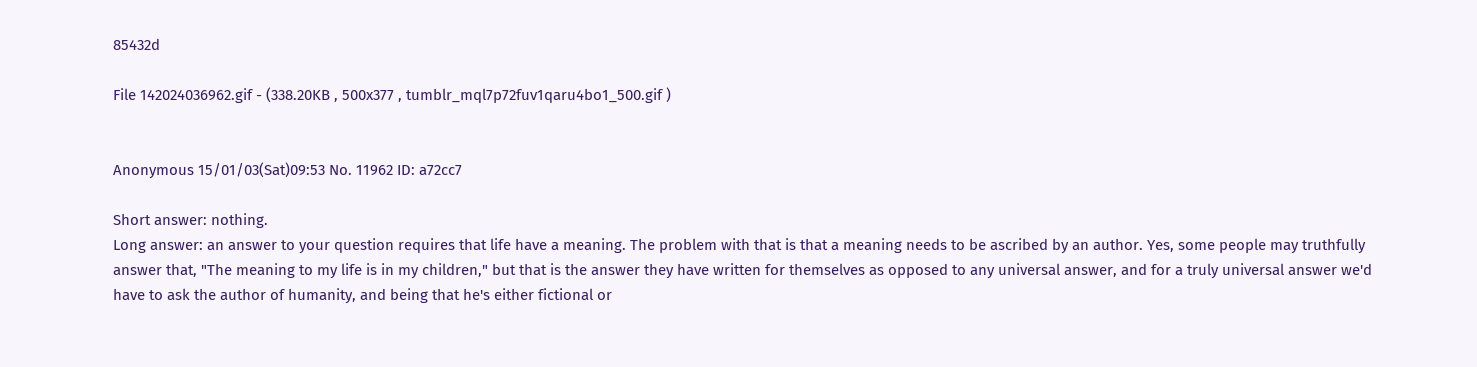85432d

File 142024036962.gif - (338.20KB , 500x377 , tumblr_mql7p72fuv1qaru4bo1_500.gif )


Anonymous 15/01/03(Sat)09:53 No. 11962 ID: a72cc7

Short answer: nothing.
Long answer: an answer to your question requires that life have a meaning. The problem with that is that a meaning needs to be ascribed by an author. Yes, some people may truthfully answer that, "The meaning to my life is in my children," but that is the answer they have written for themselves as opposed to any universal answer, and for a truly universal answer we'd have to ask the author of humanity, and being that he's either fictional or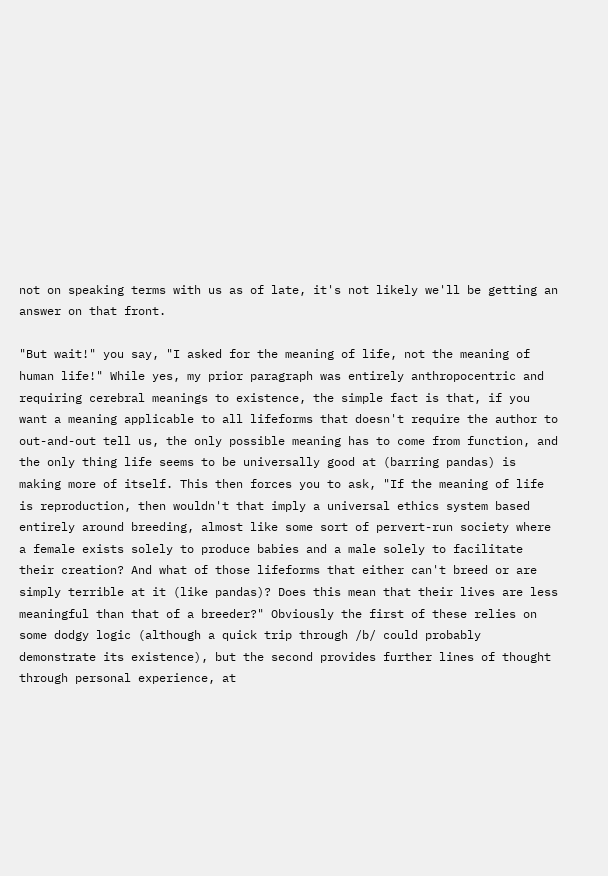not on speaking terms with us as of late, it's not likely we'll be getting an answer on that front.

"But wait!" you say, "I asked for the meaning of life, not the meaning of human life!" While yes, my prior paragraph was entirely anthropocentric and requiring cerebral meanings to existence, the simple fact is that, if you want a meaning applicable to all lifeforms that doesn't require the author to out-and-out tell us, the only possible meaning has to come from function, and the only thing life seems to be universally good at (barring pandas) is making more of itself. This then forces you to ask, "If the meaning of life is reproduction, then wouldn't that imply a universal ethics system based entirely around breeding, almost like some sort of pervert-run society where a female exists solely to produce babies and a male solely to facilitate their creation? And what of those lifeforms that either can't breed or are simply terrible at it (like pandas)? Does this mean that their lives are less meaningful than that of a breeder?" Obviously the first of these relies on some dodgy logic (although a quick trip through /b/ could probably demonstrate its existence), but the second provides further lines of thought through personal experience, at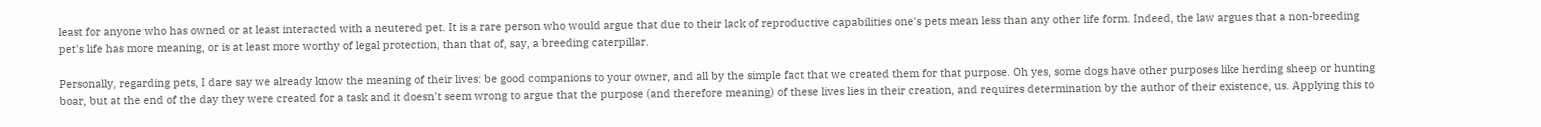least for anyone who has owned or at least interacted with a neutered pet. It is a rare person who would argue that due to their lack of reproductive capabilities one's pets mean less than any other life form. Indeed, the law argues that a non-breeding pet's life has more meaning, or is at least more worthy of legal protection, than that of, say, a breeding caterpillar.

Personally, regarding pets, I dare say we already know the meaning of their lives: be good companions to your owner, and all by the simple fact that we created them for that purpose. Oh yes, some dogs have other purposes like herding sheep or hunting boar, but at the end of the day they were created for a task and it doesn't seem wrong to argue that the purpose (and therefore meaning) of these lives lies in their creation, and requires determination by the author of their existence, us. Applying this to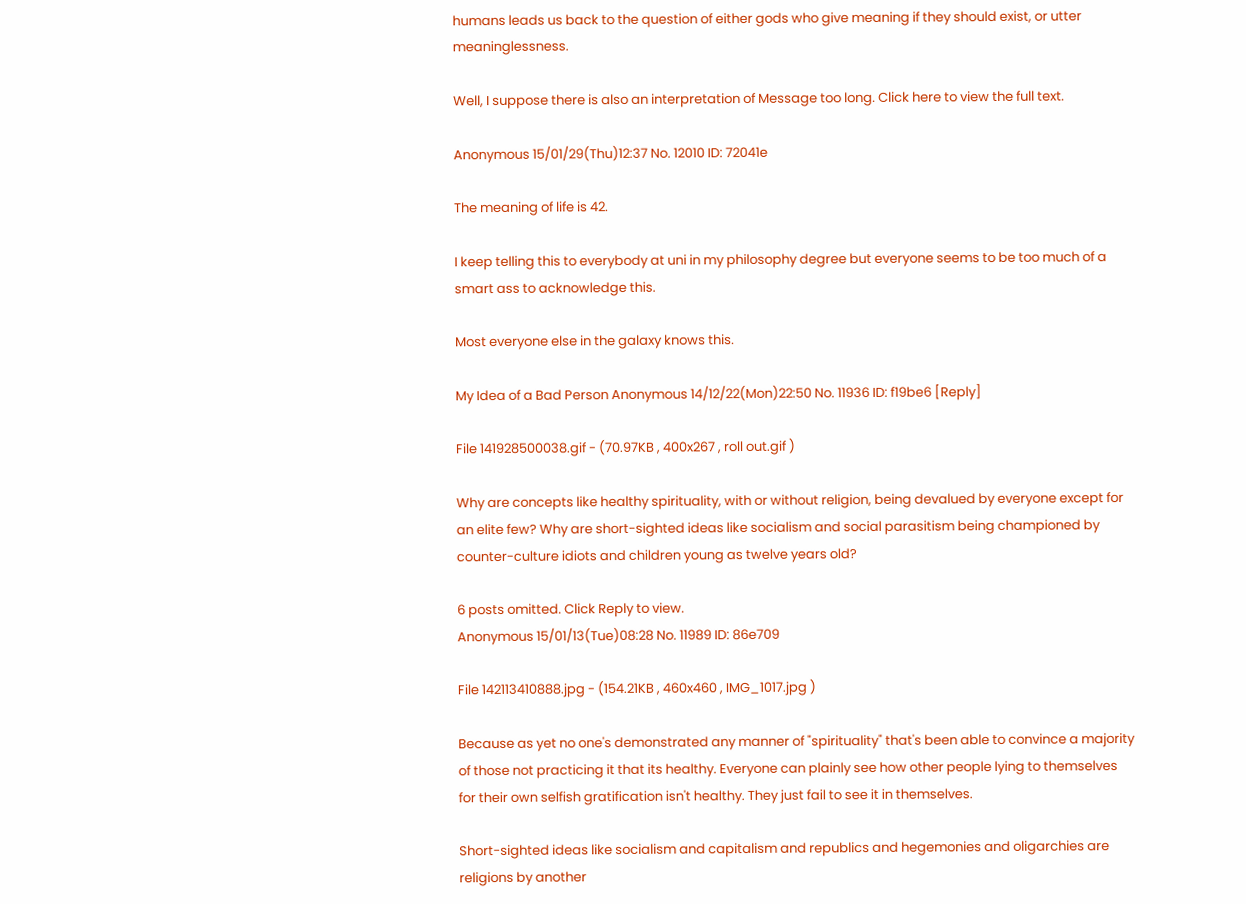humans leads us back to the question of either gods who give meaning if they should exist, or utter meaninglessness.

Well, I suppose there is also an interpretation of Message too long. Click here to view the full text.

Anonymous 15/01/29(Thu)12:37 No. 12010 ID: 72041e

The meaning of life is 42.

I keep telling this to everybody at uni in my philosophy degree but everyone seems to be too much of a smart ass to acknowledge this.

Most everyone else in the galaxy knows this.

My Idea of a Bad Person Anonymous 14/12/22(Mon)22:50 No. 11936 ID: f19be6 [Reply]

File 141928500038.gif - (70.97KB , 400x267 , roll out.gif )

Why are concepts like healthy spirituality, with or without religion, being devalued by everyone except for an elite few? Why are short-sighted ideas like socialism and social parasitism being championed by counter-culture idiots and children young as twelve years old?

6 posts omitted. Click Reply to view.
Anonymous 15/01/13(Tue)08:28 No. 11989 ID: 86e709

File 142113410888.jpg - (154.21KB , 460x460 , IMG_1017.jpg )

Because as yet no one's demonstrated any manner of "spirituality" that's been able to convince a majority of those not practicing it that its healthy. Everyone can plainly see how other people lying to themselves for their own selfish gratification isn't healthy. They just fail to see it in themselves.

Short-sighted ideas like socialism and capitalism and republics and hegemonies and oligarchies are religions by another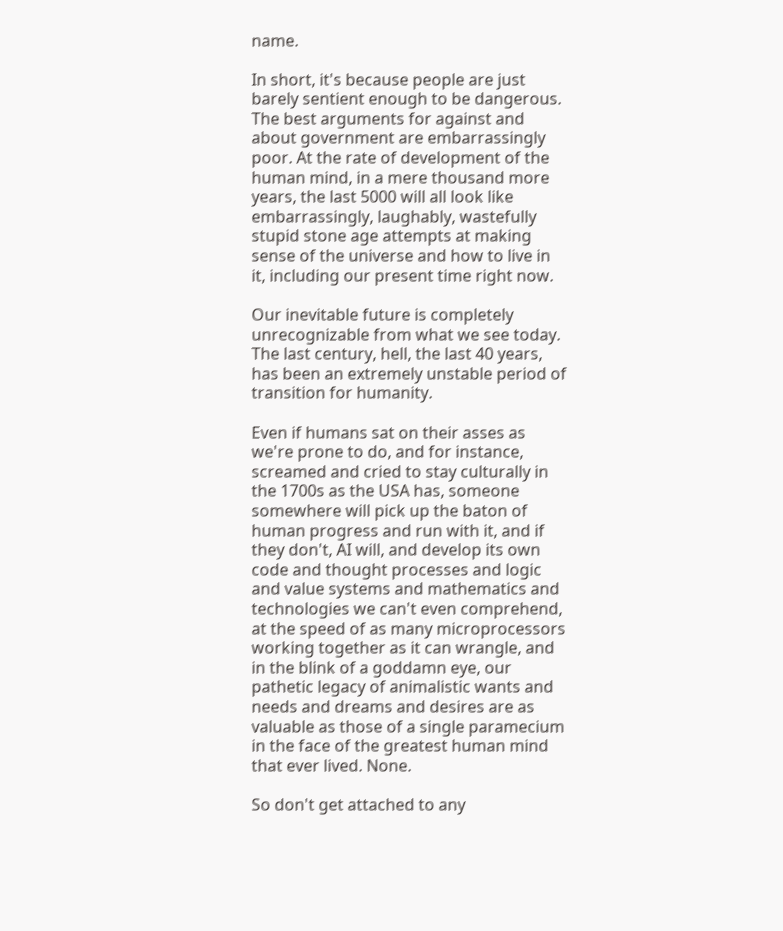name.

In short, it's because people are just barely sentient enough to be dangerous. The best arguments for against and about government are embarrassingly poor. At the rate of development of the human mind, in a mere thousand more years, the last 5000 will all look like embarrassingly, laughably, wastefully stupid stone age attempts at making sense of the universe and how to live in it, including our present time right now.

Our inevitable future is completely unrecognizable from what we see today. The last century, hell, the last 40 years, has been an extremely unstable period of transition for humanity.

Even if humans sat on their asses as we're prone to do, and for instance, screamed and cried to stay culturally in the 1700s as the USA has, someone somewhere will pick up the baton of human progress and run with it, and if they don't, AI will, and develop its own code and thought processes and logic and value systems and mathematics and technologies we can't even comprehend, at the speed of as many microprocessors working together as it can wrangle, and in the blink of a goddamn eye, our pathetic legacy of animalistic wants and needs and dreams and desires are as valuable as those of a single paramecium in the face of the greatest human mind that ever lived. None.

So don't get attached to any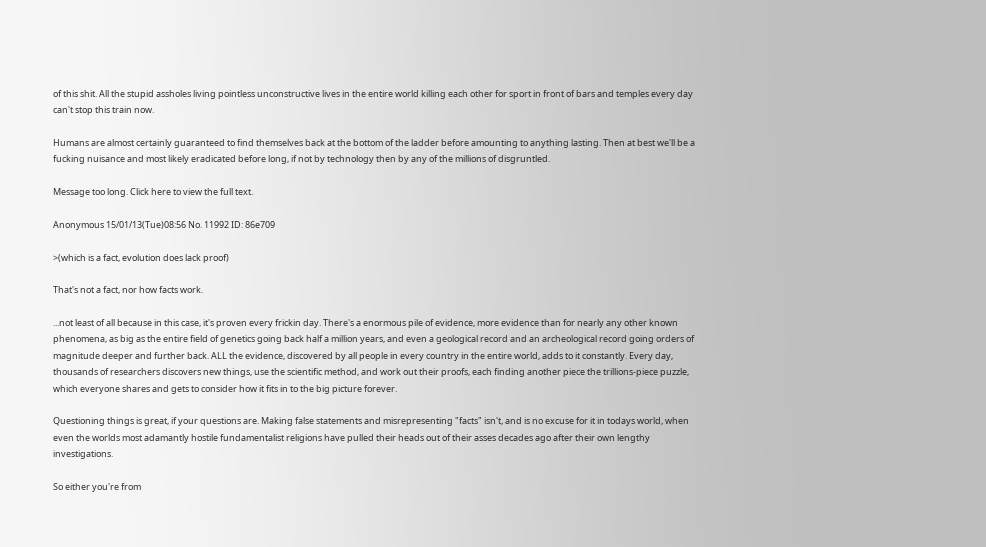of this shit. All the stupid assholes living pointless unconstructive lives in the entire world killing each other for sport in front of bars and temples every day can't stop this train now.

Humans are almost certainly guaranteed to find themselves back at the bottom of the ladder before amounting to anything lasting. Then at best we'll be a fucking nuisance and most likely eradicated before long, if not by technology then by any of the millions of disgruntled.

Message too long. Click here to view the full text.

Anonymous 15/01/13(Tue)08:56 No. 11992 ID: 86e709

>(which is a fact, evolution does lack proof)

That's not a fact, nor how facts work.

...not least of all because in this case, it's proven every frickin day. There's a enormous pile of evidence, more evidence than for nearly any other known phenomena, as big as the entire field of genetics going back half a million years, and even a geological record and an archeological record going orders of magnitude deeper and further back. ALL the evidence, discovered by all people in every country in the entire world, adds to it constantly. Every day, thousands of researchers discovers new things, use the scientific method, and work out their proofs, each finding another piece the trillions-piece puzzle, which everyone shares and gets to consider how it fits in to the big picture forever.

Questioning things is great, if your questions are. Making false statements and misrepresenting "facts" isn't, and is no excuse for it in todays world, when even the worlds most adamantly hostile fundamentalist religions have pulled their heads out of their asses decades ago after their own lengthy investigations.

So either you're from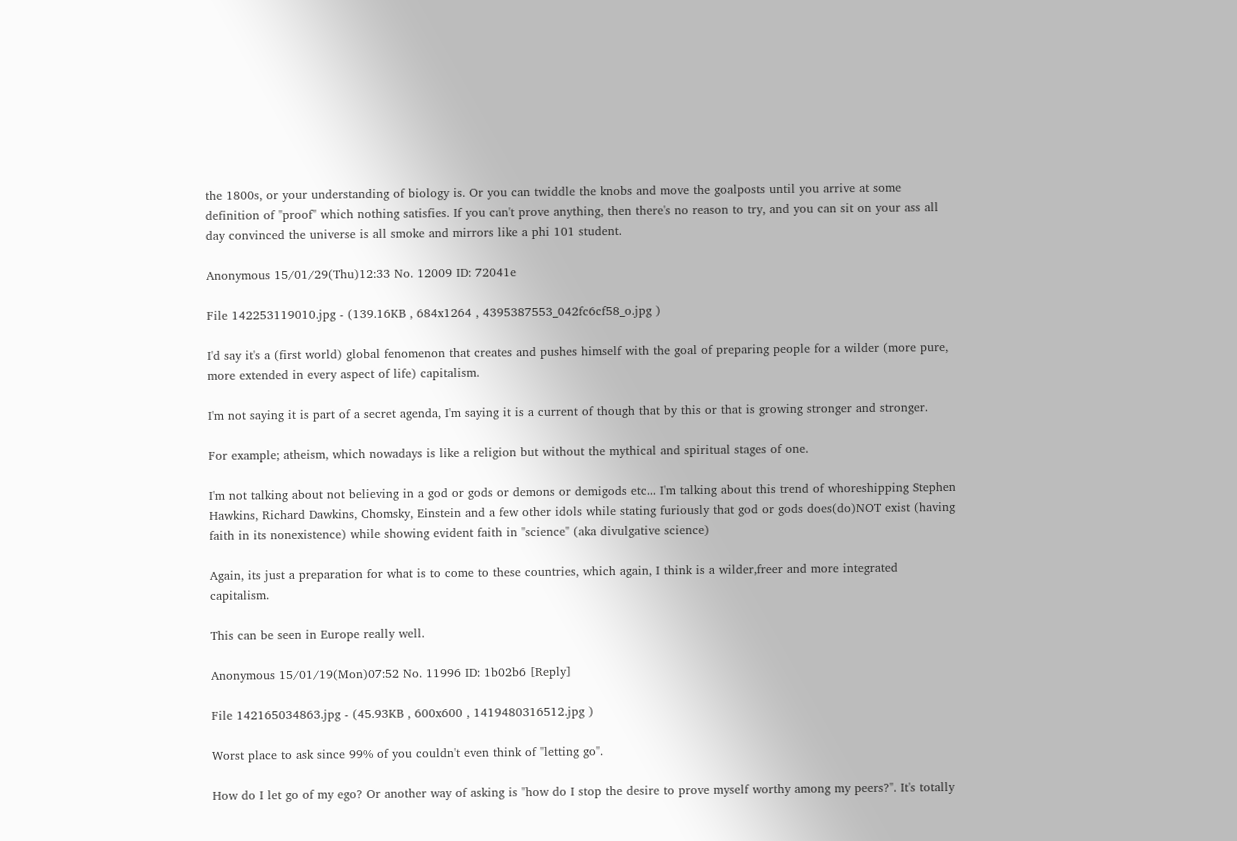the 1800s, or your understanding of biology is. Or you can twiddle the knobs and move the goalposts until you arrive at some definition of "proof" which nothing satisfies. If you can't prove anything, then there's no reason to try, and you can sit on your ass all day convinced the universe is all smoke and mirrors like a phi 101 student.

Anonymous 15/01/29(Thu)12:33 No. 12009 ID: 72041e

File 142253119010.jpg - (139.16KB , 684x1264 , 4395387553_042fc6cf58_o.jpg )

I'd say it's a (first world) global fenomenon that creates and pushes himself with the goal of preparing people for a wilder (more pure, more extended in every aspect of life) capitalism.

I'm not saying it is part of a secret agenda, I'm saying it is a current of though that by this or that is growing stronger and stronger.

For example; atheism, which nowadays is like a religion but without the mythical and spiritual stages of one.

I'm not talking about not believing in a god or gods or demons or demigods etc... I'm talking about this trend of whoreshipping Stephen Hawkins, Richard Dawkins, Chomsky, Einstein and a few other idols while stating furiously that god or gods does(do)NOT exist (having faith in its nonexistence) while showing evident faith in "science" (aka divulgative science)

Again, its just a preparation for what is to come to these countries, which again, I think is a wilder,freer and more integrated capitalism.

This can be seen in Europe really well.

Anonymous 15/01/19(Mon)07:52 No. 11996 ID: 1b02b6 [Reply]

File 142165034863.jpg - (45.93KB , 600x600 , 1419480316512.jpg )

Worst place to ask since 99% of you couldn't even think of "letting go".

How do I let go of my ego? Or another way of asking is "how do I stop the desire to prove myself worthy among my peers?". It's totally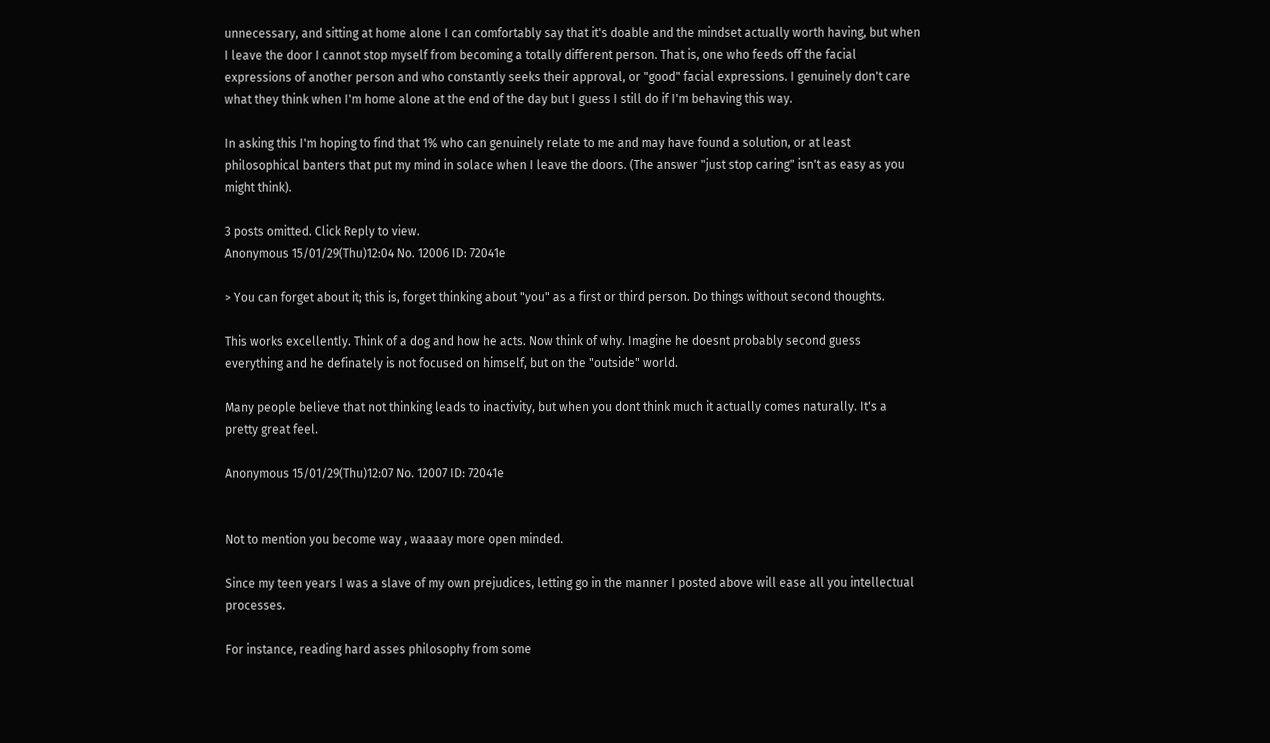unnecessary, and sitting at home alone I can comfortably say that it's doable and the mindset actually worth having, but when I leave the door I cannot stop myself from becoming a totally different person. That is, one who feeds off the facial expressions of another person and who constantly seeks their approval, or "good" facial expressions. I genuinely don't care what they think when I'm home alone at the end of the day but I guess I still do if I'm behaving this way.

In asking this I'm hoping to find that 1% who can genuinely relate to me and may have found a solution, or at least philosophical banters that put my mind in solace when I leave the doors. (The answer "just stop caring" isn't as easy as you might think).

3 posts omitted. Click Reply to view.
Anonymous 15/01/29(Thu)12:04 No. 12006 ID: 72041e

> You can forget about it; this is, forget thinking about "you" as a first or third person. Do things without second thoughts.

This works excellently. Think of a dog and how he acts. Now think of why. Imagine he doesnt probably second guess everything and he definately is not focused on himself, but on the "outside" world.

Many people believe that not thinking leads to inactivity, but when you dont think much it actually comes naturally. It's a pretty great feel.

Anonymous 15/01/29(Thu)12:07 No. 12007 ID: 72041e


Not to mention you become way , waaaay more open minded.

Since my teen years I was a slave of my own prejudices, letting go in the manner I posted above will ease all you intellectual processes.

For instance, reading hard asses philosophy from some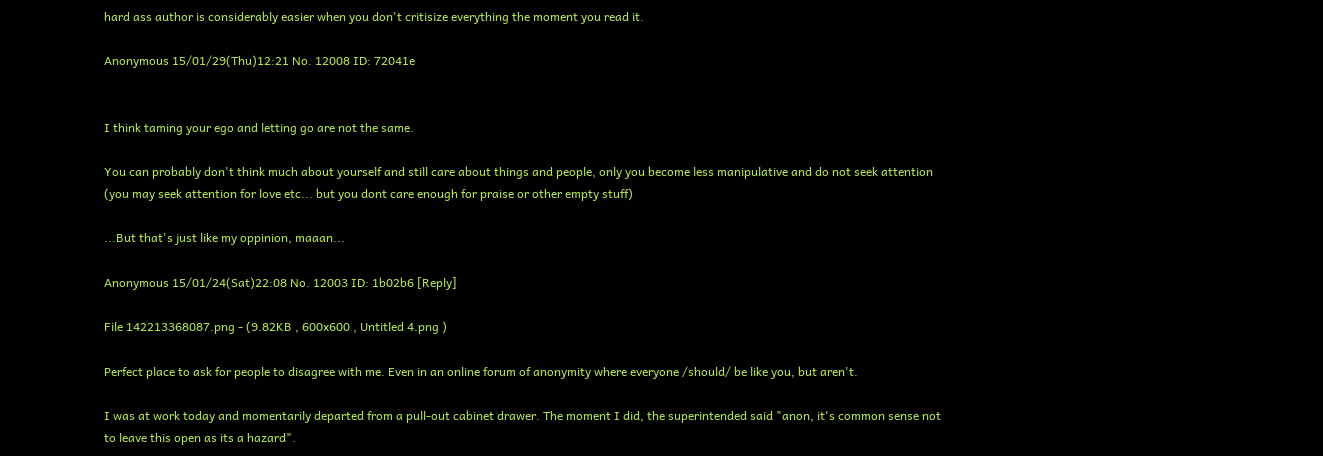hard ass author is considerably easier when you don't critisize everything the moment you read it.

Anonymous 15/01/29(Thu)12:21 No. 12008 ID: 72041e


I think taming your ego and letting go are not the same.

You can probably don't think much about yourself and still care about things and people, only you become less manipulative and do not seek attention (you may seek attention for love etc... but you dont care enough for praise or other empty stuff)

...But that's just like my oppinion, maaan...

Anonymous 15/01/24(Sat)22:08 No. 12003 ID: 1b02b6 [Reply]

File 142213368087.png - (9.82KB , 600x600 , Untitled 4.png )

Perfect place to ask for people to disagree with me. Even in an online forum of anonymity where everyone /should/ be like you, but aren't.

I was at work today and momentarily departed from a pull-out cabinet drawer. The moment I did, the superintended said "anon, it's common sense not to leave this open as its a hazard".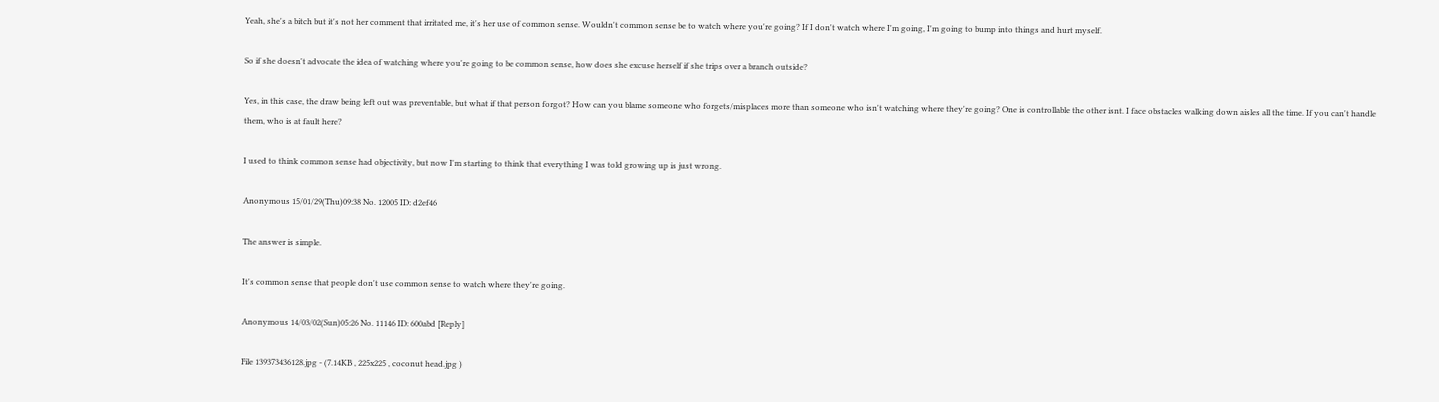Yeah, she's a bitch but it's not her comment that irritated me, it's her use of common sense. Wouldn't common sense be to watch where you're going? If I don't watch where I'm going, I'm going to bump into things and hurt myself.

So if she doesn't advocate the idea of watching where you're going to be common sense, how does she excuse herself if she trips over a branch outside?

Yes, in this case, the draw being left out was preventable, but what if that person forgot? How can you blame someone who forgets/misplaces more than someone who isn't watching where they're going? One is controllable the other isnt. I face obstacles walking down aisles all the time. If you can't handle them, who is at fault here?

I used to think common sense had objectivity, but now I'm starting to think that everything I was told growing up is just wrong.

Anonymous 15/01/29(Thu)09:38 No. 12005 ID: d2ef46

The answer is simple.

It's common sense that people don't use common sense to watch where they're going.

Anonymous 14/03/02(Sun)05:26 No. 11146 ID: 600abd [Reply]

File 139373436128.jpg - (7.14KB , 225x225 , coconut head.jpg )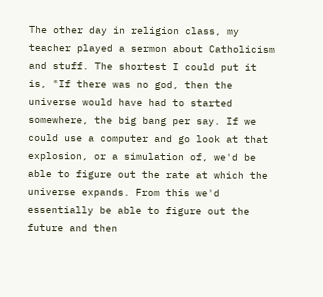The other day in religion class, my teacher played a sermon about Catholicism and stuff. The shortest I could put it is, "If there was no god, then the universe would have had to started somewhere, the big bang per say. If we could use a computer and go look at that explosion, or a simulation of, we'd be able to figure out the rate at which the universe expands. From this we'd essentially be able to figure out the future and then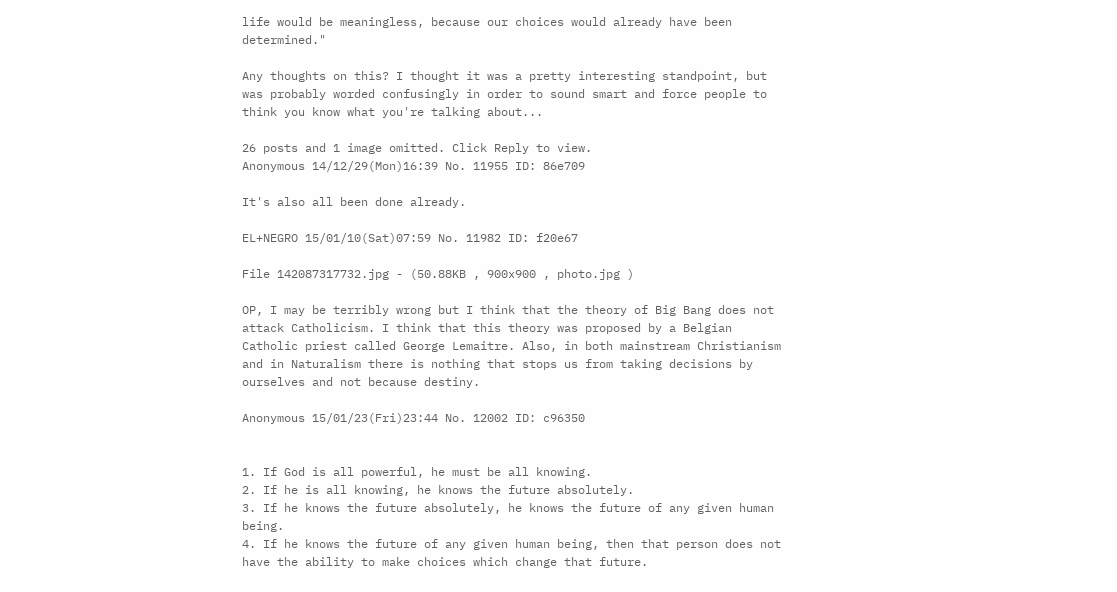life would be meaningless, because our choices would already have been determined."

Any thoughts on this? I thought it was a pretty interesting standpoint, but was probably worded confusingly in order to sound smart and force people to think you know what you're talking about...

26 posts and 1 image omitted. Click Reply to view.
Anonymous 14/12/29(Mon)16:39 No. 11955 ID: 86e709

It's also all been done already.

EL+NEGRO 15/01/10(Sat)07:59 No. 11982 ID: f20e67

File 142087317732.jpg - (50.88KB , 900x900 , photo.jpg )

OP, I may be terribly wrong but I think that the theory of Big Bang does not attack Catholicism. I think that this theory was proposed by a Belgian Catholic priest called George Lemaitre. Also, in both mainstream Christianism and in Naturalism there is nothing that stops us from taking decisions by ourselves and not because destiny.

Anonymous 15/01/23(Fri)23:44 No. 12002 ID: c96350


1. If God is all powerful, he must be all knowing.
2. If he is all knowing, he knows the future absolutely.
3. If he knows the future absolutely, he knows the future of any given human being.
4. If he knows the future of any given human being, then that person does not have the ability to make choices which change that future.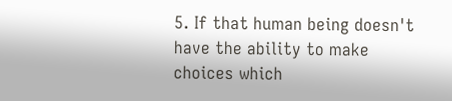5. If that human being doesn't have the ability to make choices which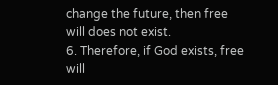change the future, then free will does not exist.
6. Therefore, if God exists, free will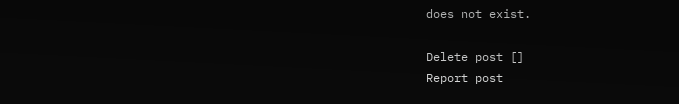does not exist.

Delete post []
Report post